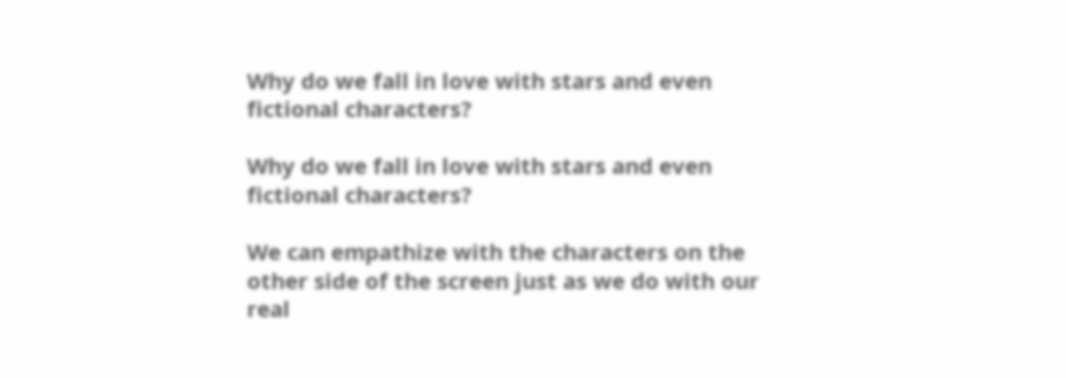Why do we fall in love with stars and even fictional characters?

Why do we fall in love with stars and even fictional characters?

We can empathize with the characters on the other side of the screen just as we do with our real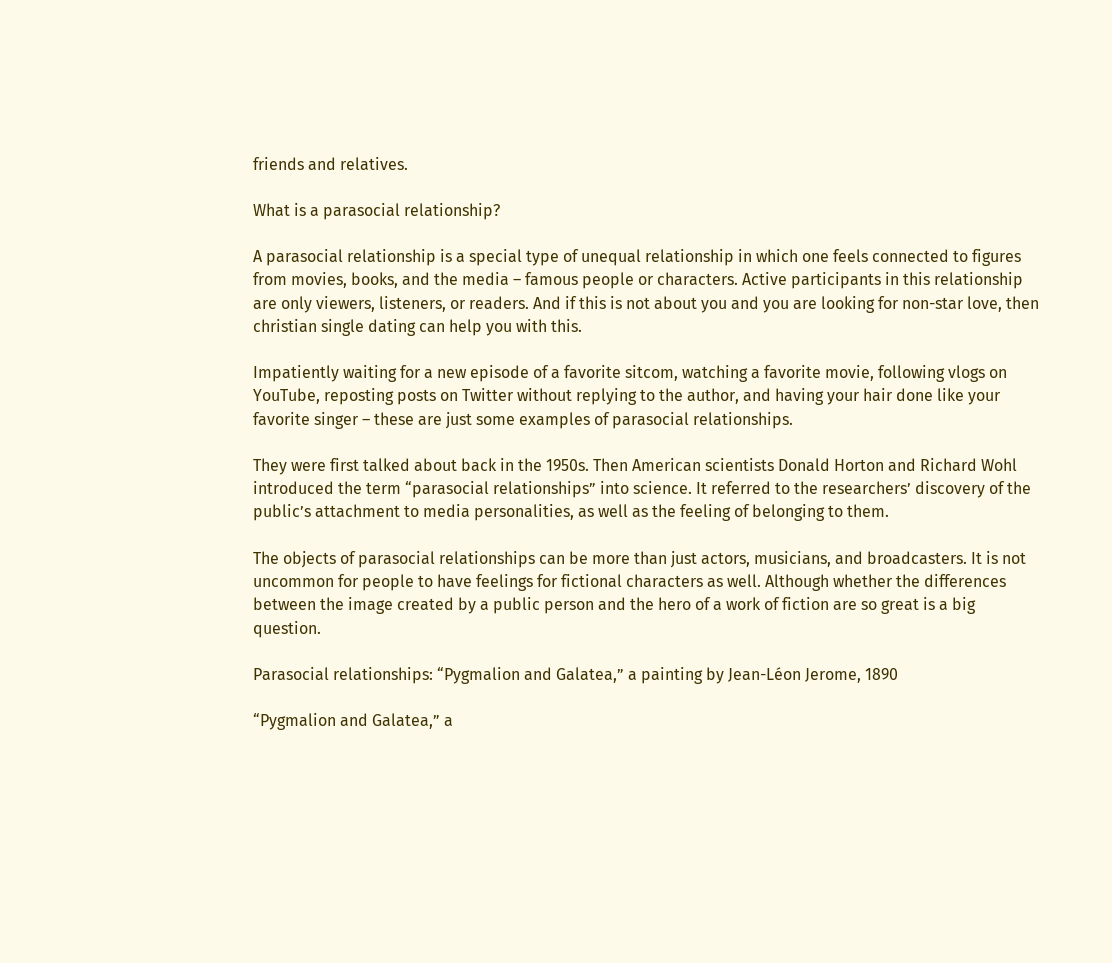friends and relatives.

What is a parasocial relationship?

A parasocial relationship is a special type of unequal relationship in which one feels connected to figures from movies, books, and the media – famous people or characters. Active participants in this relationship are only viewers, listeners, or readers. And if this is not about you and you are looking for non-star love, then christian single dating can help you with this.

Impatiently waiting for a new episode of a favorite sitcom, watching a favorite movie, following vlogs on YouTube, reposting posts on Twitter without replying to the author, and having your hair done like your favorite singer – these are just some examples of parasocial relationships.

They were first talked about back in the 1950s. Then American scientists Donald Horton and Richard Wohl introduced the term “parasocial relationships” into science. It referred to the researchers’ discovery of the public’s attachment to media personalities, as well as the feeling of belonging to them.

The objects of parasocial relationships can be more than just actors, musicians, and broadcasters. It is not uncommon for people to have feelings for fictional characters as well. Although whether the differences between the image created by a public person and the hero of a work of fiction are so great is a big question.

Parasocial relationships: “Pygmalion and Galatea,” a painting by Jean-Léon Jerome, 1890

“Pygmalion and Galatea,” a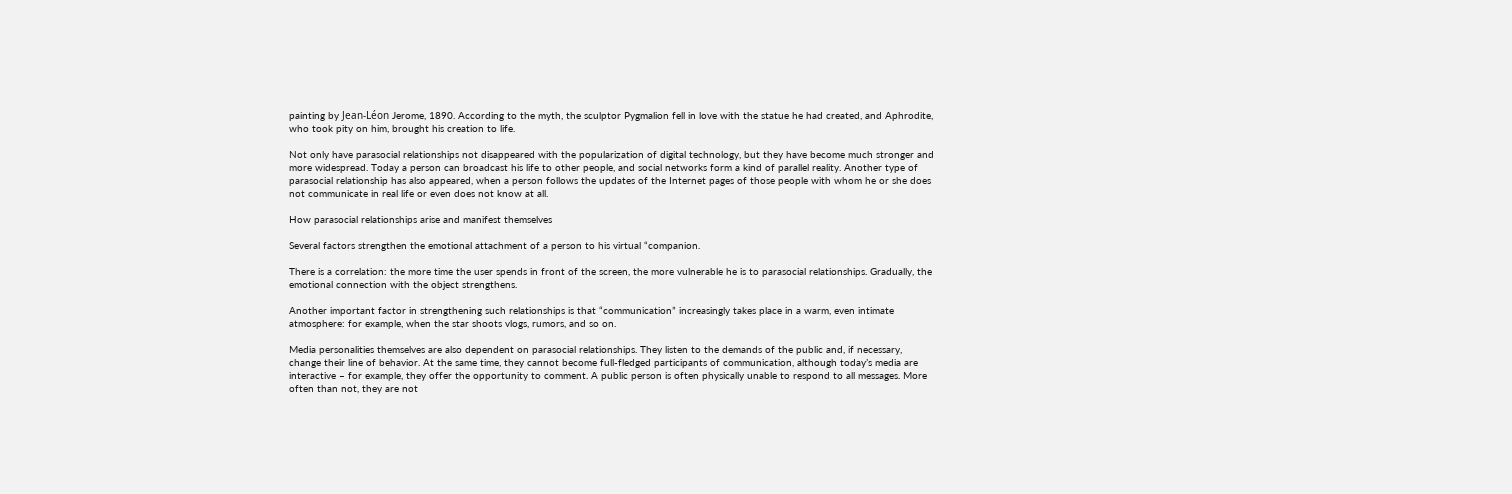painting by Jean-Léon Jerome, 1890. According to the myth, the sculptor Pygmalion fell in love with the statue he had created, and Aphrodite, who took pity on him, brought his creation to life.

Not only have parasocial relationships not disappeared with the popularization of digital technology, but they have become much stronger and more widespread. Today a person can broadcast his life to other people, and social networks form a kind of parallel reality. Another type of parasocial relationship has also appeared, when a person follows the updates of the Internet pages of those people with whom he or she does not communicate in real life or even does not know at all.

How parasocial relationships arise and manifest themselves

Several factors strengthen the emotional attachment of a person to his virtual “companion.

There is a correlation: the more time the user spends in front of the screen, the more vulnerable he is to parasocial relationships. Gradually, the emotional connection with the object strengthens.

Another important factor in strengthening such relationships is that “communication” increasingly takes place in a warm, even intimate atmosphere: for example, when the star shoots vlogs, rumors, and so on.

Media personalities themselves are also dependent on parasocial relationships. They listen to the demands of the public and, if necessary, change their line of behavior. At the same time, they cannot become full-fledged participants of communication, although today’s media are interactive – for example, they offer the opportunity to comment. A public person is often physically unable to respond to all messages. More often than not, they are not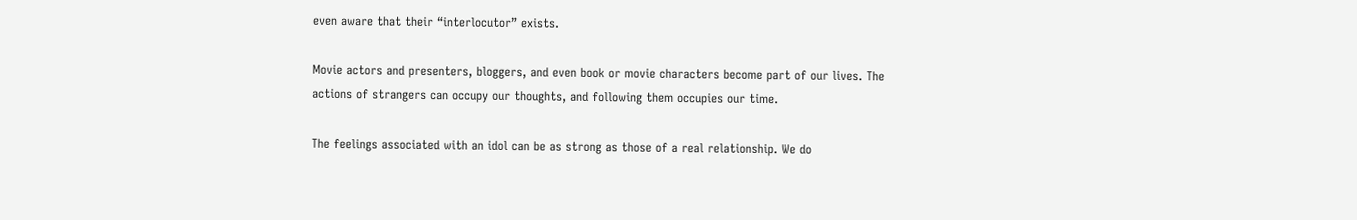even aware that their “interlocutor” exists.

Movie actors and presenters, bloggers, and even book or movie characters become part of our lives. The actions of strangers can occupy our thoughts, and following them occupies our time.

The feelings associated with an idol can be as strong as those of a real relationship. We do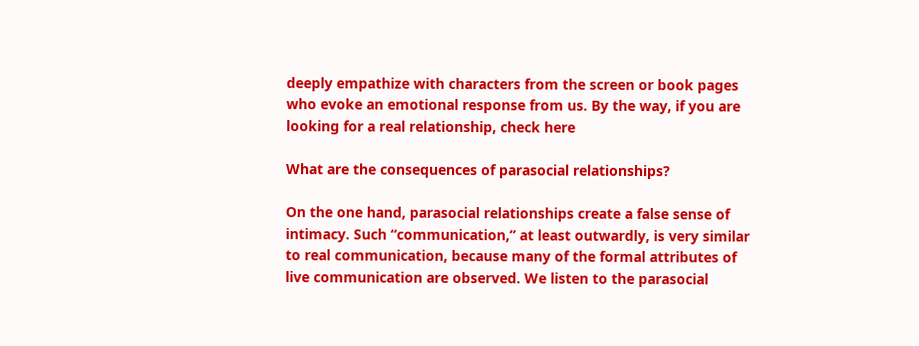deeply empathize with characters from the screen or book pages who evoke an emotional response from us. By the way, if you are looking for a real relationship, check here

What are the consequences of parasocial relationships?

On the one hand, parasocial relationships create a false sense of intimacy. Such “communication,” at least outwardly, is very similar to real communication, because many of the formal attributes of live communication are observed. We listen to the parasocial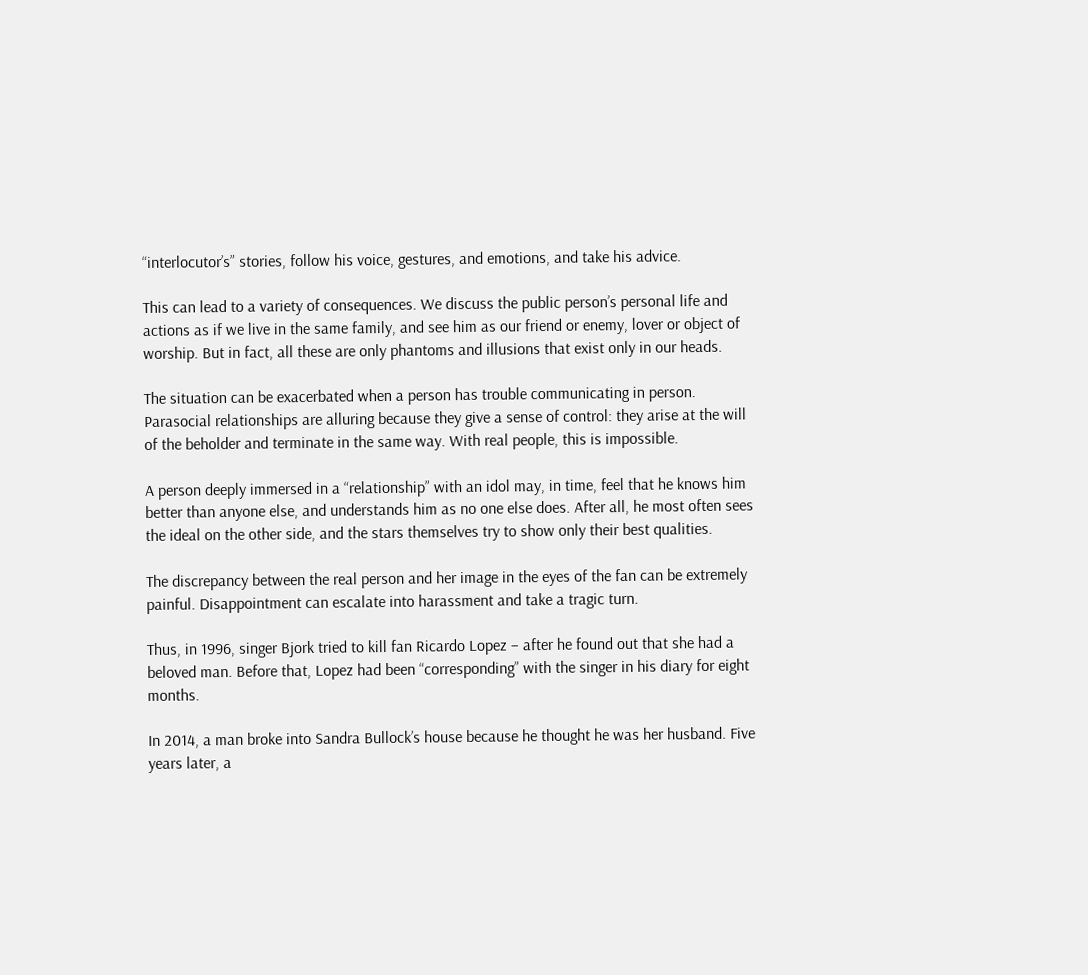“interlocutor’s” stories, follow his voice, gestures, and emotions, and take his advice.

This can lead to a variety of consequences. We discuss the public person’s personal life and actions as if we live in the same family, and see him as our friend or enemy, lover or object of worship. But in fact, all these are only phantoms and illusions that exist only in our heads.

The situation can be exacerbated when a person has trouble communicating in person. Parasocial relationships are alluring because they give a sense of control: they arise at the will of the beholder and terminate in the same way. With real people, this is impossible.

A person deeply immersed in a “relationship” with an idol may, in time, feel that he knows him better than anyone else, and understands him as no one else does. After all, he most often sees the ideal on the other side, and the stars themselves try to show only their best qualities.

The discrepancy between the real person and her image in the eyes of the fan can be extremely painful. Disappointment can escalate into harassment and take a tragic turn.

Thus, in 1996, singer Bjork tried to kill fan Ricardo Lopez – after he found out that she had a beloved man. Before that, Lopez had been “corresponding” with the singer in his diary for eight months.

In 2014, a man broke into Sandra Bullock’s house because he thought he was her husband. Five years later, a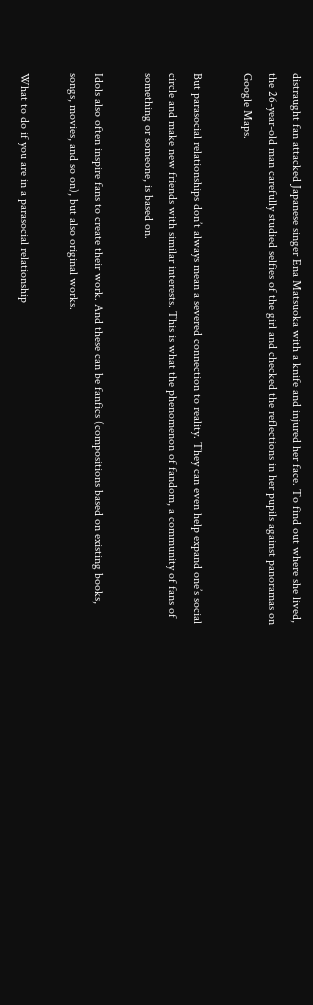distraught fan attacked Japanese singer Ena Matsuoka with a knife and injured her face. To find out where she lived, the 26-year-old man carefully studied selfies of the girl and checked the reflections in her pupils against panoramas on Google Maps.

But parasocial relationships don’t always mean a severed connection to reality. They can even help expand one’s social circle and make new friends with similar interests. This is what the phenomenon of fandom, a community of fans of something or someone, is based on.

Idols also often inspire fans to create their work. And these can be fanfics (compositions based on existing books, songs, movies, and so on), but also original works.

What to do if you are in a parasocial relationship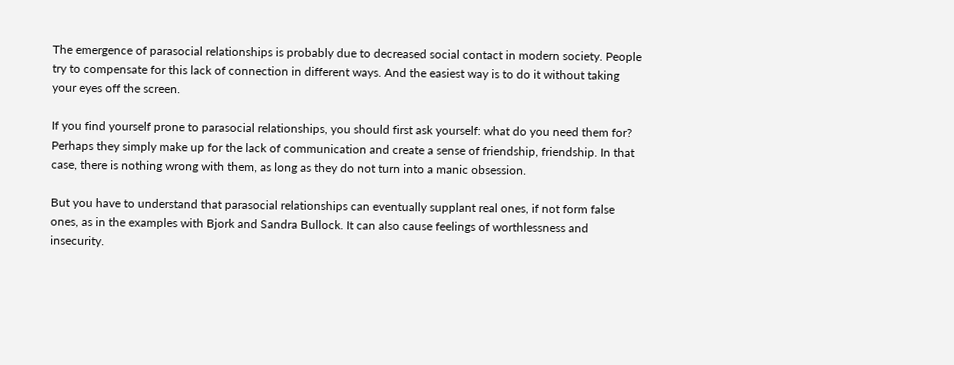The emergence of parasocial relationships is probably due to decreased social contact in modern society. People try to compensate for this lack of connection in different ways. And the easiest way is to do it without taking your eyes off the screen.

If you find yourself prone to parasocial relationships, you should first ask yourself: what do you need them for? Perhaps they simply make up for the lack of communication and create a sense of friendship, friendship. In that case, there is nothing wrong with them, as long as they do not turn into a manic obsession.

But you have to understand that parasocial relationships can eventually supplant real ones, if not form false ones, as in the examples with Bjork and Sandra Bullock. It can also cause feelings of worthlessness and insecurity.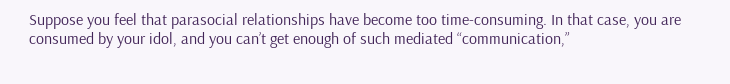Suppose you feel that parasocial relationships have become too time-consuming. In that case, you are consumed by your idol, and you can’t get enough of such mediated “communication,”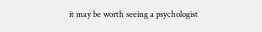it may be worth seeing a psychologist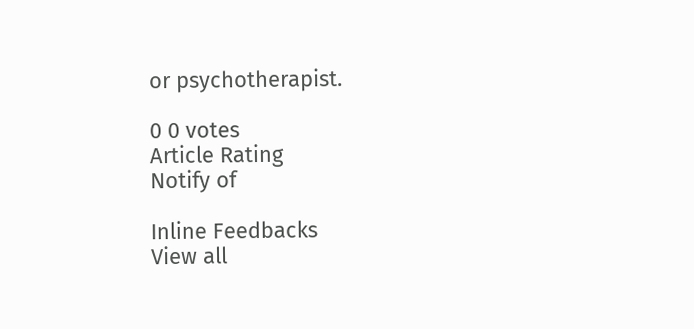or psychotherapist.

0 0 votes
Article Rating
Notify of

Inline Feedbacks
View all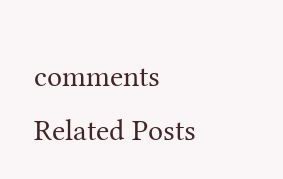comments
Related Posts